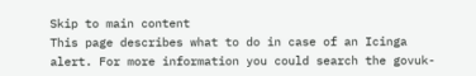Skip to main content
This page describes what to do in case of an Icinga alert. For more information you could search the govuk-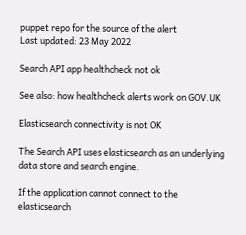puppet repo for the source of the alert
Last updated: 23 May 2022

Search API app healthcheck not ok

See also: how healthcheck alerts work on GOV.UK

Elasticsearch connectivity is not OK

The Search API uses elasticsearch as an underlying data store and search engine.

If the application cannot connect to the elasticsearch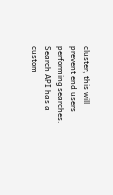cluster, this will prevent end users performing searches. Search API has a custom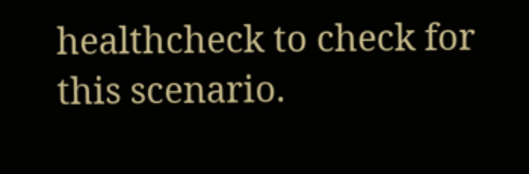healthcheck to check for this scenario.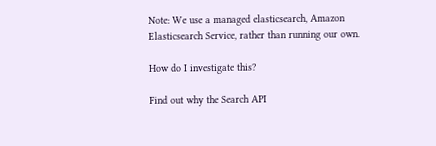Note: We use a managed elasticsearch, Amazon Elasticsearch Service, rather than running our own.

How do I investigate this?

Find out why the Search API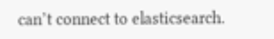can’t connect to elasticsearch.